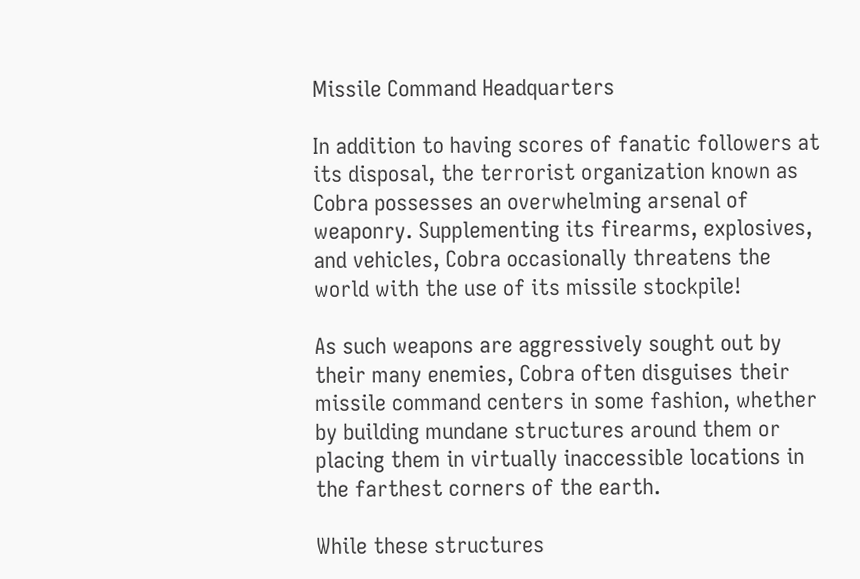Missile Command Headquarters

In addition to having scores of fanatic followers at its disposal, the terrorist organization known as Cobra possesses an overwhelming arsenal of weaponry. Supplementing its firearms, explosives, and vehicles, Cobra occasionally threatens the world with the use of its missile stockpile!

As such weapons are aggressively sought out by their many enemies, Cobra often disguises their missile command centers in some fashion, whether by building mundane structures around them or placing them in virtually inaccessible locations in the farthest corners of the earth.

While these structures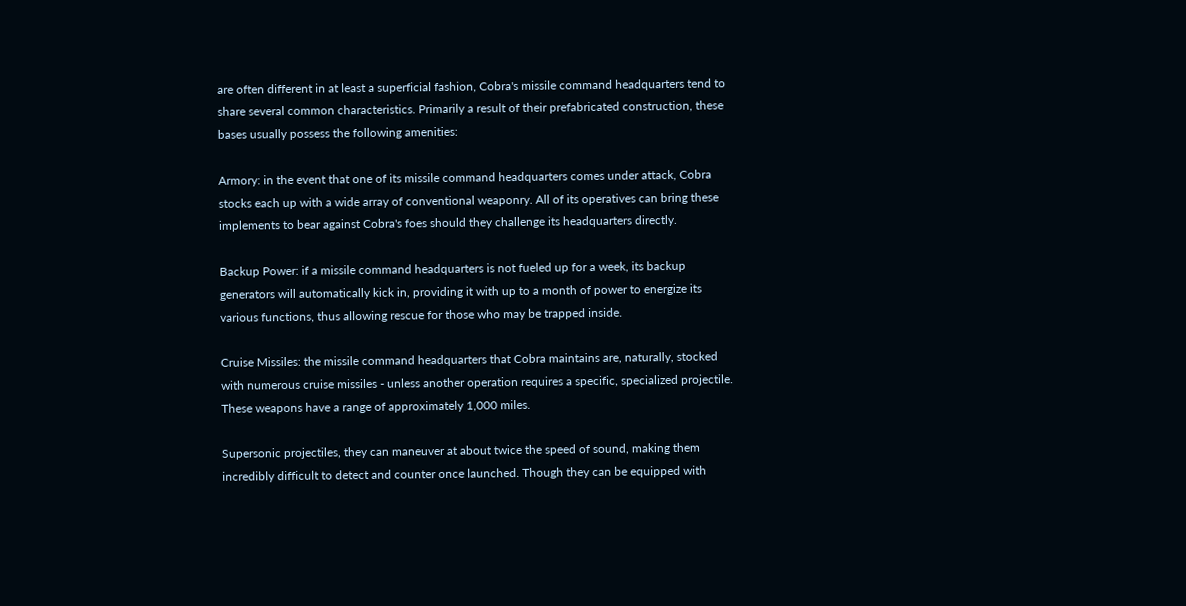are often different in at least a superficial fashion, Cobra's missile command headquarters tend to share several common characteristics. Primarily a result of their prefabricated construction, these bases usually possess the following amenities:

Armory: in the event that one of its missile command headquarters comes under attack, Cobra stocks each up with a wide array of conventional weaponry. All of its operatives can bring these implements to bear against Cobra's foes should they challenge its headquarters directly.

Backup Power: if a missile command headquarters is not fueled up for a week, its backup generators will automatically kick in, providing it with up to a month of power to energize its various functions, thus allowing rescue for those who may be trapped inside.

Cruise Missiles: the missile command headquarters that Cobra maintains are, naturally, stocked with numerous cruise missiles - unless another operation requires a specific, specialized projectile. These weapons have a range of approximately 1,000 miles.

Supersonic projectiles, they can maneuver at about twice the speed of sound, making them incredibly difficult to detect and counter once launched. Though they can be equipped with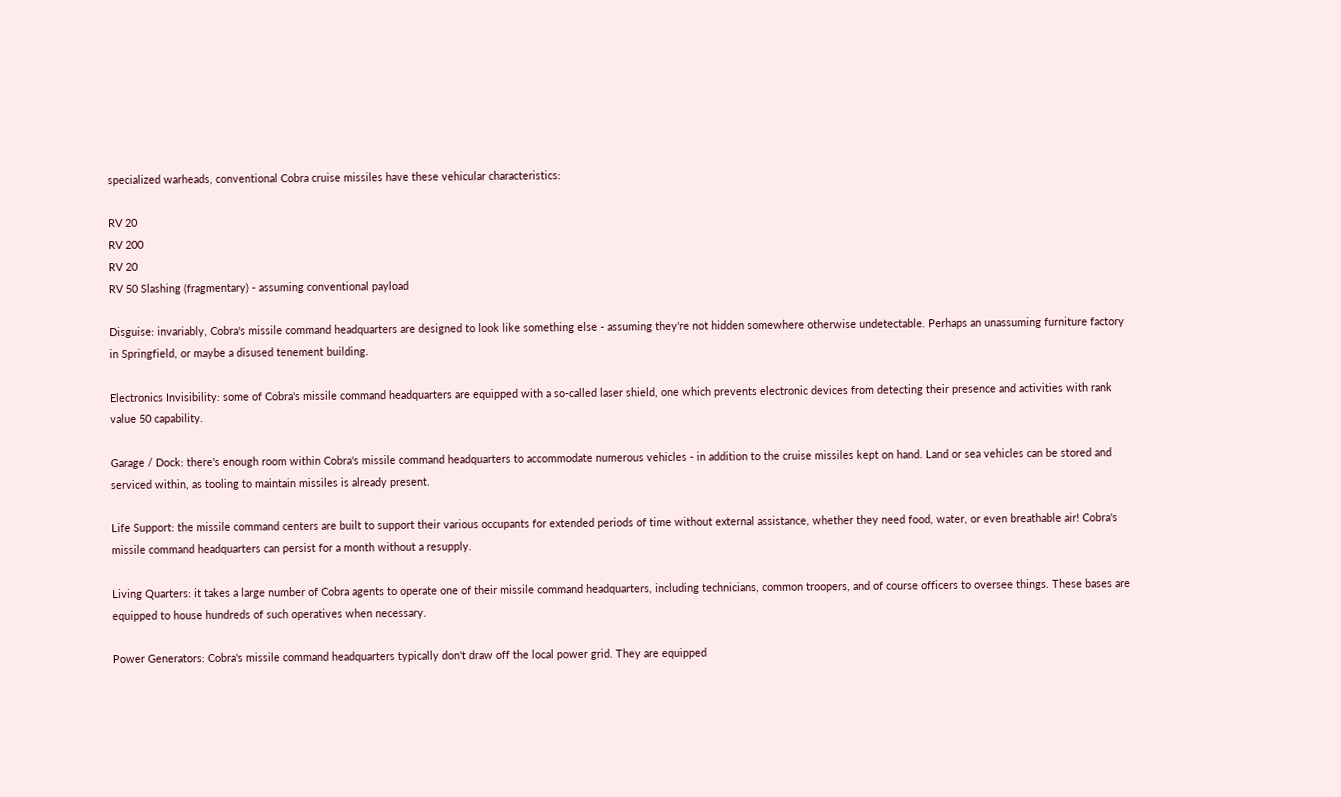specialized warheads, conventional Cobra cruise missiles have these vehicular characteristics:

RV 20
RV 200
RV 20
RV 50 Slashing (fragmentary) - assuming conventional payload

Disguise: invariably, Cobra's missile command headquarters are designed to look like something else - assuming they're not hidden somewhere otherwise undetectable. Perhaps an unassuming furniture factory in Springfield, or maybe a disused tenement building.

Electronics Invisibility: some of Cobra's missile command headquarters are equipped with a so-called laser shield, one which prevents electronic devices from detecting their presence and activities with rank value 50 capability.

Garage / Dock: there's enough room within Cobra's missile command headquarters to accommodate numerous vehicles - in addition to the cruise missiles kept on hand. Land or sea vehicles can be stored and serviced within, as tooling to maintain missiles is already present.

Life Support: the missile command centers are built to support their various occupants for extended periods of time without external assistance, whether they need food, water, or even breathable air! Cobra's missile command headquarters can persist for a month without a resupply.

Living Quarters: it takes a large number of Cobra agents to operate one of their missile command headquarters, including technicians, common troopers, and of course officers to oversee things. These bases are equipped to house hundreds of such operatives when necessary.

Power Generators: Cobra's missile command headquarters typically don't draw off the local power grid. They are equipped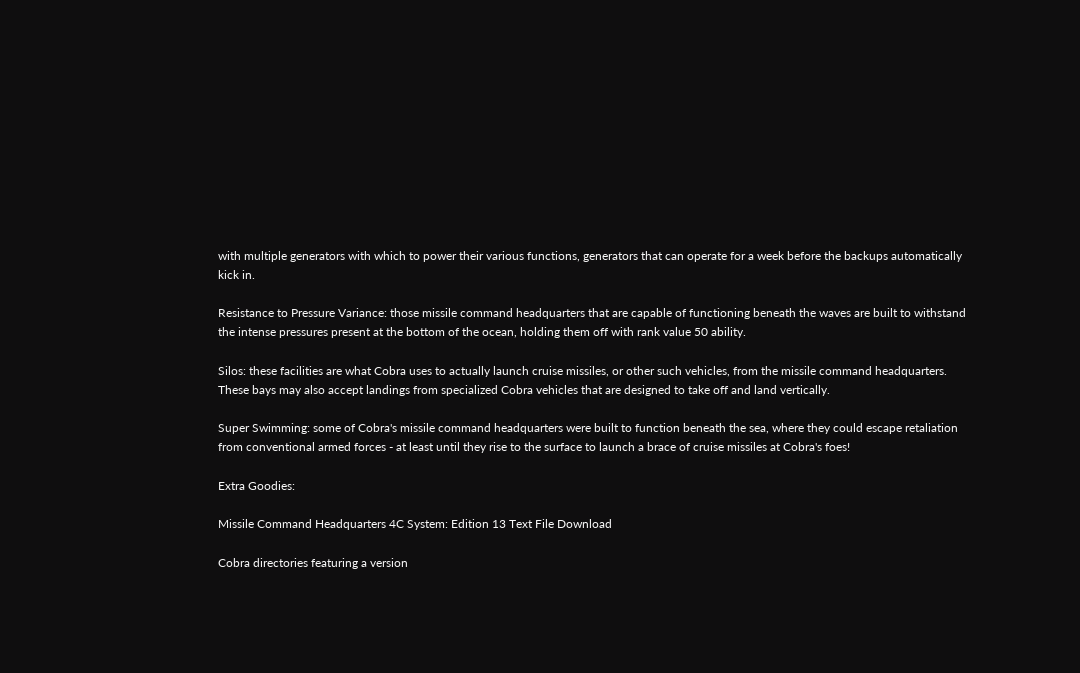with multiple generators with which to power their various functions, generators that can operate for a week before the backups automatically kick in.

Resistance to Pressure Variance: those missile command headquarters that are capable of functioning beneath the waves are built to withstand the intense pressures present at the bottom of the ocean, holding them off with rank value 50 ability.

Silos: these facilities are what Cobra uses to actually launch cruise missiles, or other such vehicles, from the missile command headquarters. These bays may also accept landings from specialized Cobra vehicles that are designed to take off and land vertically.

Super Swimming: some of Cobra's missile command headquarters were built to function beneath the sea, where they could escape retaliation from conventional armed forces - at least until they rise to the surface to launch a brace of cruise missiles at Cobra's foes!

Extra Goodies:

Missile Command Headquarters 4C System: Edition 13 Text File Download

Cobra directories featuring a version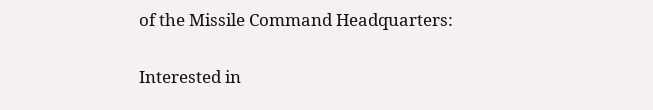of the Missile Command Headquarters:


Interested in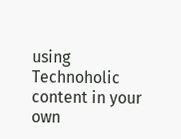using Technoholic content in your own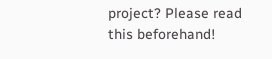project? Please read this beforehand!